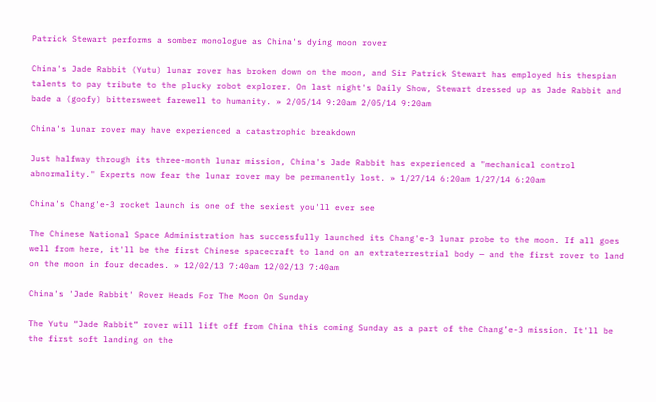Patrick Stewart performs a somber monologue as China's dying moon rover

China's Jade Rabbit (Yutu) lunar rover has broken down on the moon, and Sir Patrick Stewart has employed his thespian talents to pay tribute to the plucky robot explorer. On last night's Daily Show, Stewart dressed up as Jade Rabbit and bade a (goofy) bittersweet farewell to humanity. » 2/05/14 9:20am 2/05/14 9:20am

China's lunar rover may have experienced a catastrophic breakdown

Just halfway through its three-month lunar mission, China's Jade Rabbit has experienced a "mechanical control abnormality." Experts now fear the lunar rover may be permanently lost. » 1/27/14 6:20am 1/27/14 6:20am

China's Chang'e-3 rocket launch is one of the sexiest you'll ever see

The Chinese National Space Administration has successfully launched its Chang'e-3 lunar probe to the moon. If all goes well from here, it'll be the first Chinese spacecraft to land on an extraterrestrial body — and the first rover to land on the moon in four decades. » 12/02/13 7:40am 12/02/13 7:40am

China's 'Jade Rabbit' Rover Heads For The Moon On Sunday

The Yutu “Jade Rabbit” rover will lift off from China this coming Sunday as a part of the Chang’e-3 mission. It'll be the first soft landing on the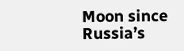Moon since Russia’s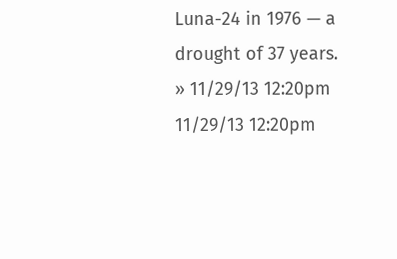Luna-24 in 1976 — a drought of 37 years. » 11/29/13 12:20pm 11/29/13 12:20pm